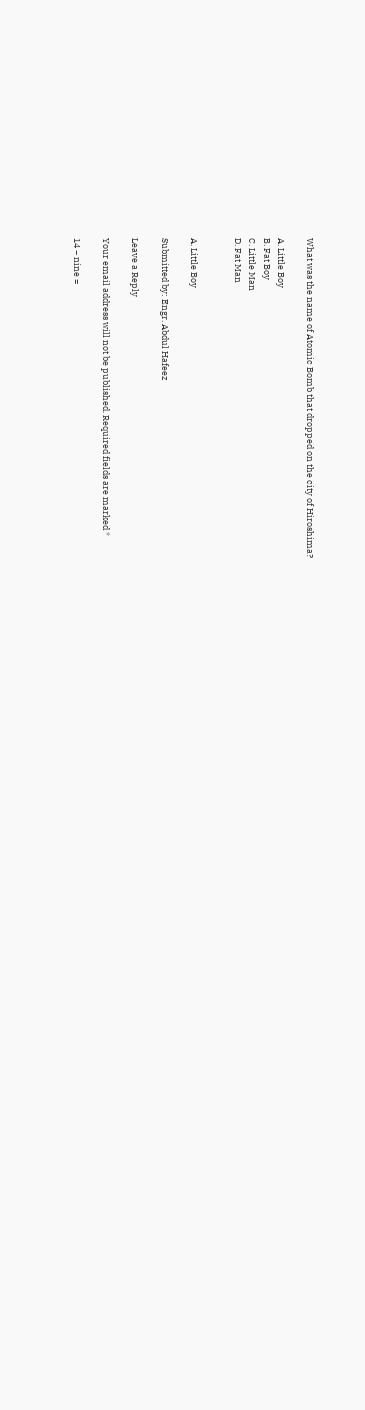What was the name of Atomic Bomb that dropped on the city of Hiroshima?

A. Little Boy
B. Fat Boy
C. Little Man
D. Fat Man


A. Little Boy

Submitted by: Engr. Abdul Hafeez

Leave a Reply

Your email address will not be published. Required fields are marked *

14 − nine =